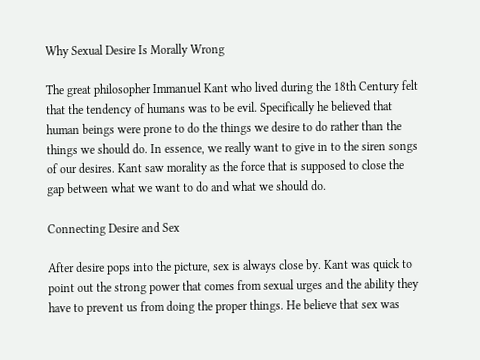Why Sexual Desire Is Morally Wrong

The great philosopher Immanuel Kant who lived during the 18th Century felt that the tendency of humans was to be evil. Specifically he believed that human beings were prone to do the things we desire to do rather than the things we should do. In essence, we really want to give in to the siren songs of our desires. Kant saw morality as the force that is supposed to close the gap between what we want to do and what we should do.

Connecting Desire and Sex

After desire pops into the picture, sex is always close by. Kant was quick to point out the strong power that comes from sexual urges and the ability they have to prevent us from doing the proper things. He believe that sex was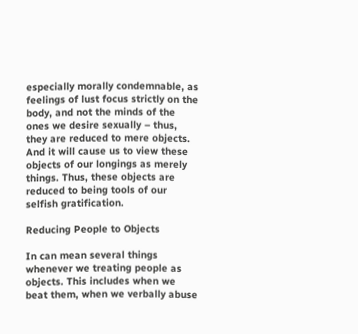especially morally condemnable, as feelings of lust focus strictly on the body, and not the minds of the ones we desire sexually – thus, they are reduced to mere objects. And it will cause us to view these objects of our longings as merely things. Thus, these objects are reduced to being tools of our selfish gratification.

Reducing People to Objects

In can mean several things whenever we treating people as objects. This includes when we beat them, when we verbally abuse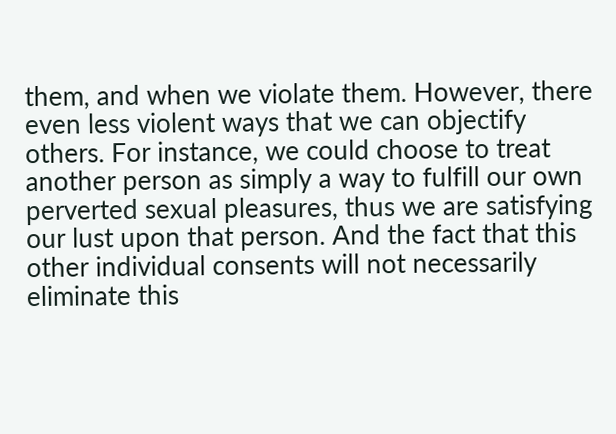them, and when we violate them. However, there even less violent ways that we can objectify others. For instance, we could choose to treat another person as simply a way to fulfill our own perverted sexual pleasures, thus we are satisfying our lust upon that person. And the fact that this other individual consents will not necessarily eliminate this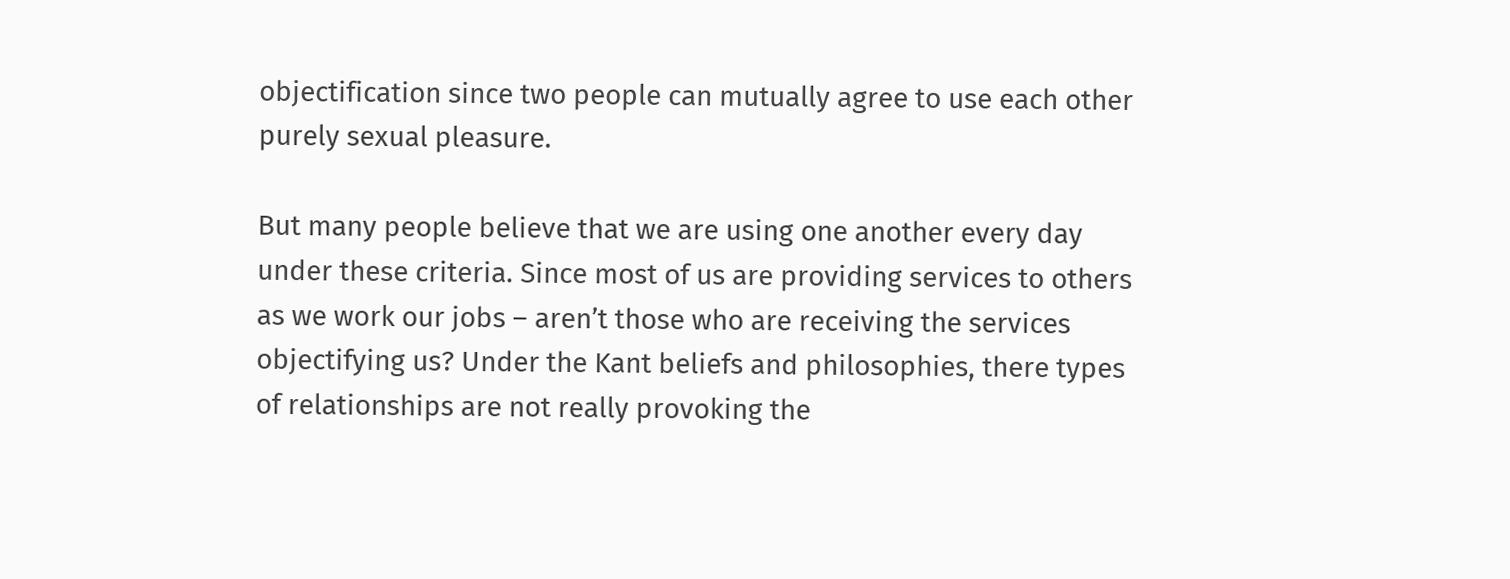objectification since two people can mutually agree to use each other purely sexual pleasure.

But many people believe that we are using one another every day under these criteria. Since most of us are providing services to others as we work our jobs – aren’t those who are receiving the services objectifying us? Under the Kant beliefs and philosophies, there types of relationships are not really provoking the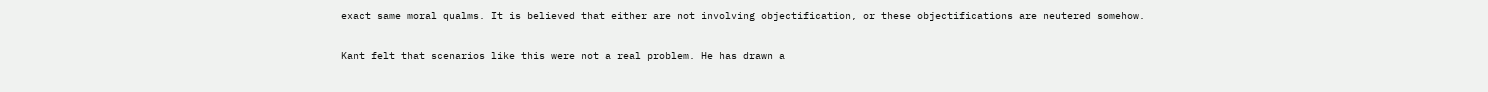exact same moral qualms. It is believed that either are not involving objectification, or these objectifications are neutered somehow.

Kant felt that scenarios like this were not a real problem. He has drawn a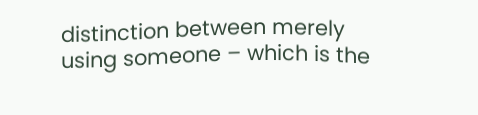distinction between merely using someone – which is the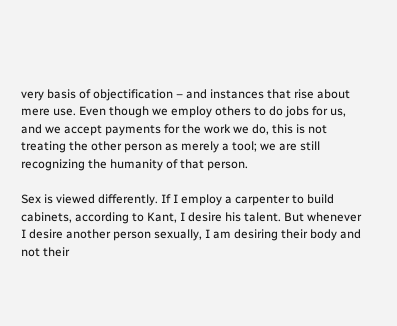very basis of objectification – and instances that rise about mere use. Even though we employ others to do jobs for us, and we accept payments for the work we do, this is not treating the other person as merely a tool; we are still recognizing the humanity of that person.

Sex is viewed differently. If I employ a carpenter to build cabinets, according to Kant, I desire his talent. But whenever I desire another person sexually, I am desiring their body and not their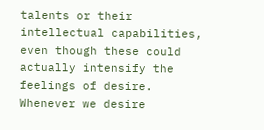talents or their intellectual capabilities, even though these could actually intensify the feelings of desire. Whenever we desire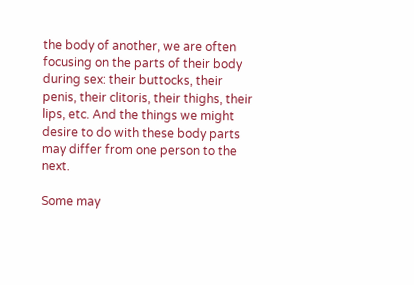the body of another, we are often focusing on the parts of their body during sex: their buttocks, their penis, their clitoris, their thighs, their lips, etc. And the things we might desire to do with these body parts may differ from one person to the next.

Some may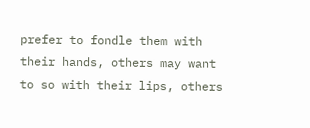prefer to fondle them with their hands, others may want to so with their lips, others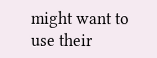might want to use their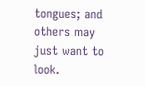tongues; and others may just want to look.